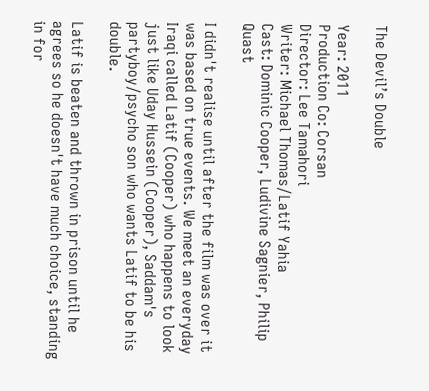The Devil’s Double

Year: 2011
Production Co: Corsan
Director: Lee Tamahori
Writer: Michael Thomas/Latif Yahia
Cast: Dominic Cooper, Ludivine Sagnier, Philip Quast

I didn't realise until after the film was over it was based on true events. We meet an everyday Iraqi called Latif (Cooper) who happens to look just like Uday Hussein (Cooper), Saddam's partyboy/psycho son who wants Latif to be his double.

Latif is beaten and thrown in prison until he agrees so he doesn't have much choice, standing in for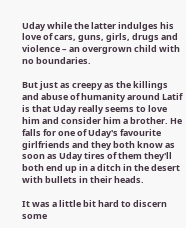Uday while the latter indulges his love of cars, guns, girls, drugs and violence – an overgrown child with no boundaries.

But just as creepy as the killings and abuse of humanity around Latif is that Uday really seems to love him and consider him a brother. He falls for one of Uday's favourite girlfriends and they both know as soon as Uday tires of them they'll both end up in a ditch in the desert with bullets in their heads.

It was a little bit hard to discern some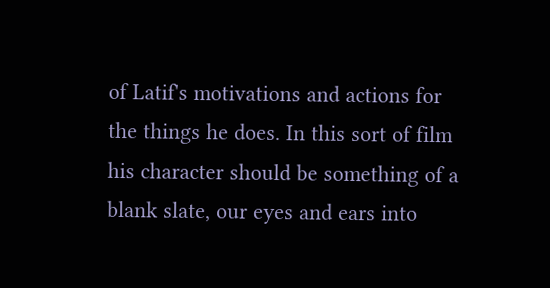of Latif's motivations and actions for the things he does. In this sort of film his character should be something of a blank slate, our eyes and ears into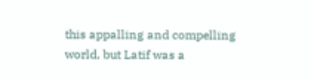this appalling and compelling world, but Latif was a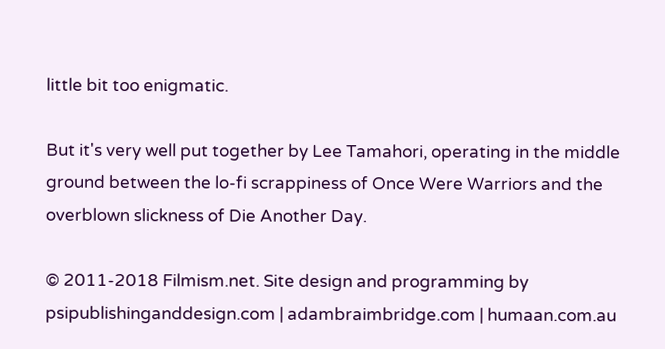little bit too enigmatic.

But it's very well put together by Lee Tamahori, operating in the middle ground between the lo-fi scrappiness of Once Were Warriors and the overblown slickness of Die Another Day.

© 2011-2018 Filmism.net. Site design and programming by psipublishinganddesign.com | adambraimbridge.com | humaan.com.au